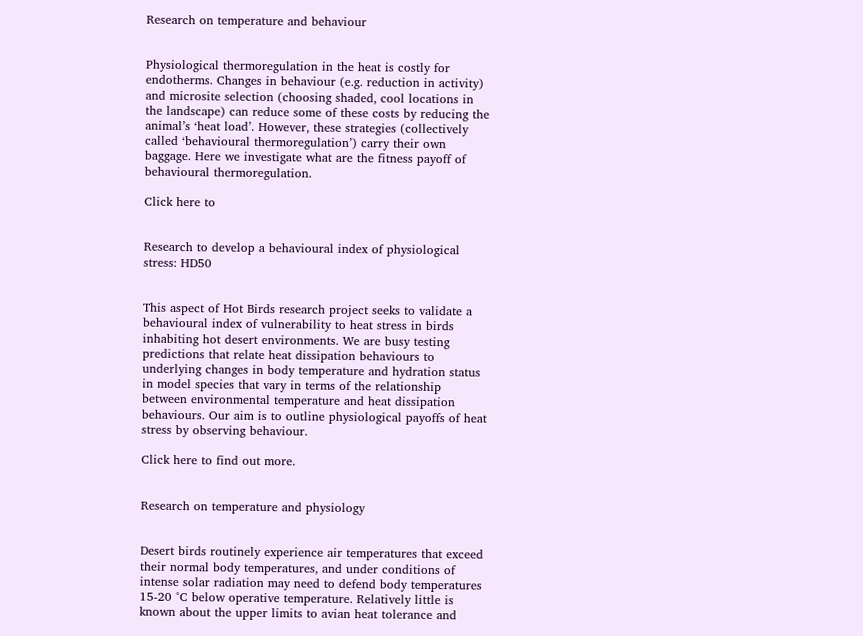Research on temperature and behaviour


Physiological thermoregulation in the heat is costly for endotherms. Changes in behaviour (e.g. reduction in activity) and microsite selection (choosing shaded, cool locations in the landscape) can reduce some of these costs by reducing the animal’s ‘heat load’. However, these strategies (collectively called ‘behavioural thermoregulation’) carry their own baggage. Here we investigate what are the fitness payoff of behavioural thermoregulation.

Click here to


Research to develop a behavioural index of physiological stress: HD50


This aspect of Hot Birds research project seeks to validate a behavioural index of vulnerability to heat stress in birds inhabiting hot desert environments. We are busy testing predictions that relate heat dissipation behaviours to underlying changes in body temperature and hydration status in model species that vary in terms of the relationship between environmental temperature and heat dissipation behaviours. Our aim is to outline physiological payoffs of heat stress by observing behaviour.

Click here to find out more.


Research on temperature and physiology


Desert birds routinely experience air temperatures that exceed their normal body temperatures, and under conditions of intense solar radiation may need to defend body temperatures 15-20 °C below operative temperature. Relatively little is known about the upper limits to avian heat tolerance and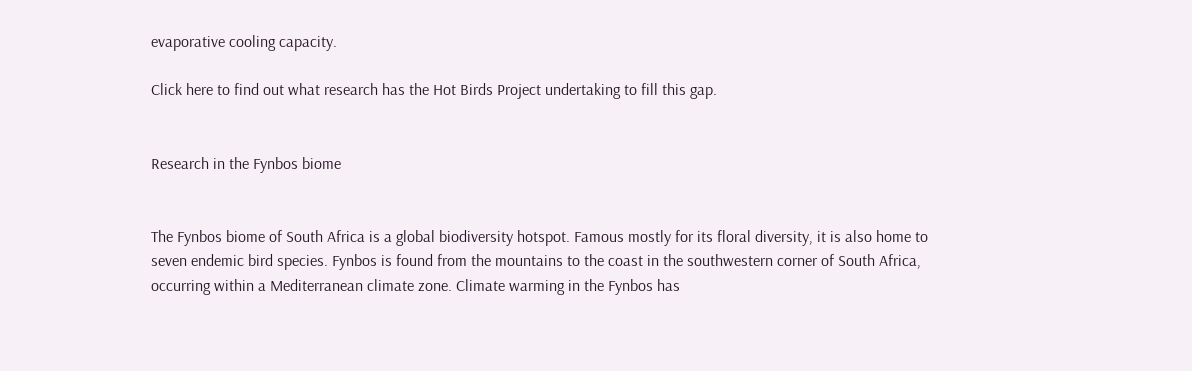evaporative cooling capacity.

Click here to find out what research has the Hot Birds Project undertaking to fill this gap.


Research in the Fynbos biome


The Fynbos biome of South Africa is a global biodiversity hotspot. Famous mostly for its floral diversity, it is also home to seven endemic bird species. Fynbos is found from the mountains to the coast in the southwestern corner of South Africa, occurring within a Mediterranean climate zone. Climate warming in the Fynbos has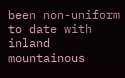been non-uniform to date with inland mountainous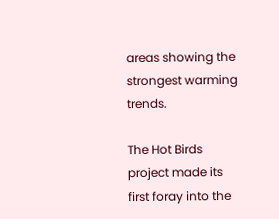areas showing the strongest warming trends.

The Hot Birds project made its first foray into the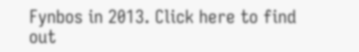Fynbos in 2013. Click here to find out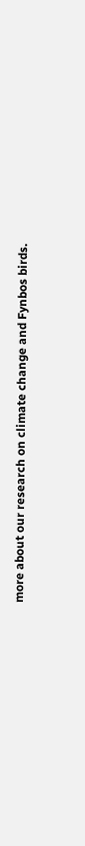more about our research on climate change and Fynbos birds.